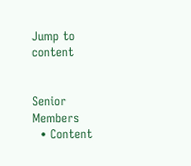Jump to content


Senior Members
  • Content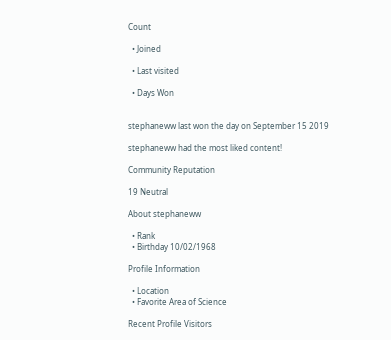Count

  • Joined

  • Last visited

  • Days Won


stephaneww last won the day on September 15 2019

stephaneww had the most liked content!

Community Reputation

19 Neutral

About stephaneww

  • Rank
  • Birthday 10/02/1968

Profile Information

  • Location
  • Favorite Area of Science

Recent Profile Visitors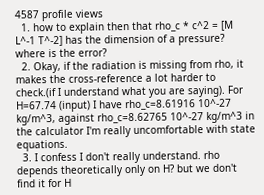4587 profile views
  1. how to explain then that rho_c * c^2 = [M L^-1 T^-2] has the dimension of a pressure? where is the error?
  2. Okay, if the radiation is missing from rho, it makes the cross-reference a lot harder to check.(if I understand what you are saying). For H=67.74 (input) I have rho_c=8.61916 10^-27 kg/m^3, against rho_c=8.62765 10^-27 kg/m^3 in the calculator I'm really uncomfortable with state equations.
  3. I confess I don't really understand. rho depends theoretically only on H? but we don't find it for H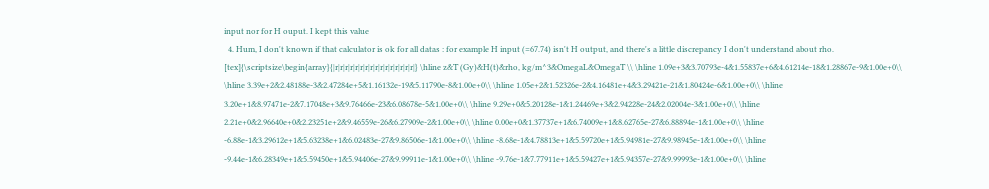input nor for H ouput. I kept this value
  4. Hum, I don't known if that calculator is ok for all datas : for example H input (=67.74) isn't H output, and there's a little discrepancy I don't understand about rho. [tex]{\scriptsize\begin{array}{|r|r|r|r|r|r|r|r|r|r|r|r|r|r|r|r|} \hline z&T (Gy)&H(t)&rho, kg/m^3&OmegaL&OmegaT \\ \hline 1.09e+3&3.70793e-4&1.55837e+6&4.61214e-18&1.28867e-9&1.00e+0\\ \hline 3.39e+2&2.48188e-3&2.47284e+5&1.16132e-19&5.11790e-8&1.00e+0\\ \hline 1.05e+2&1.52326e-2&4.16481e+4&3.29421e-21&1.80424e-6&1.00e+0\\ \hline 3.20e+1&8.97471e-2&7.17048e+3&9.76466e-23&6.08678e-5&1.00e+0\\ \hline 9.29e+0&5.20128e-1&1.24469e+3&2.94228e-24&2.02004e-3&1.00e+0\\ \hline 2.21e+0&2.96640e+0&2.23251e+2&9.46559e-26&6.27909e-2&1.00e+0\\ \hline 0.00e+0&1.37737e+1&6.74009e+1&8.62765e-27&6.88894e-1&1.00e+0\\ \hline -6.88e-1&3.29612e+1&5.63238e+1&6.02483e-27&9.86506e-1&1.00e+0\\ \hline -8.68e-1&4.78813e+1&5.59720e+1&5.94981e-27&9.98945e-1&1.00e+0\\ \hline -9.44e-1&6.28349e+1&5.59450e+1&5.94406e-27&9.99911e-1&1.00e+0\\ \hline -9.76e-1&7.77911e+1&5.59427e+1&5.94357e-27&9.99993e-1&1.00e+0\\ \hline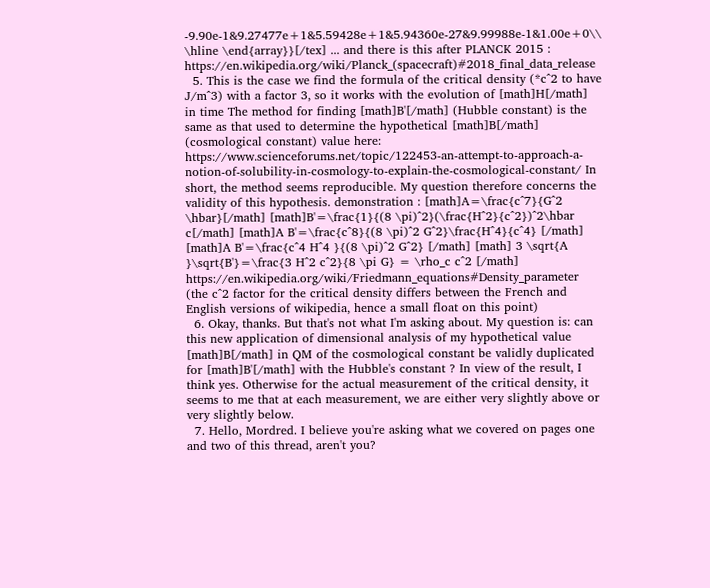-9.90e-1&9.27477e+1&5.59428e+1&5.94360e-27&9.99988e-1&1.00e+0\\ \hline \end{array}}[/tex] ... and there is this after PLANCK 2015 : https://en.wikipedia.org/wiki/Planck_(spacecraft)#2018_final_data_release
  5. This is the case we find the formula of the critical density (*c^2 to have J/m^3) with a factor 3, so it works with the evolution of [math]H[/math] in time The method for finding [math]B'[/math] (Hubble constant) is the same as that used to determine the hypothetical [math]B[/math] (cosmological constant) value here: https://www.scienceforums.net/topic/122453-an-attempt-to-approach-a-notion-of-solubility-in-cosmology-to-explain-the-cosmological-constant/ In short, the method seems reproducible. My question therefore concerns the validity of this hypothesis. demonstration : [math]A=\frac{c^7}{G^2 \hbar}[/math] [math]B'=\frac{1}{(8 \pi)^2}(\frac{H^2}{c^2})^2\hbar c[/math] [math]A B'=\frac{c^8}{(8 \pi)^2 G^2}\frac{H^4}{c^4} [/math] [math]A B'=\frac{c^4 H^4 }{(8 \pi)^2 G^2} [/math] [math] 3 \sqrt{A }\sqrt{B'}=\frac{3 H^2 c^2}{8 \pi G} = \rho_c c^2 [/math] https://en.wikipedia.org/wiki/Friedmann_equations#Density_parameter (the c^2 factor for the critical density differs between the French and English versions of wikipedia, hence a small float on this point)
  6. Okay, thanks. But that's not what I'm asking about. My question is: can this new application of dimensional analysis of my hypothetical value [math]B[/math] in QM of the cosmological constant be validly duplicated for [math]B'[/math] with the Hubble's constant ? In view of the result, I think yes. Otherwise for the actual measurement of the critical density, it seems to me that at each measurement, we are either very slightly above or very slightly below.
  7. Hello, Mordred. I believe you're asking what we covered on pages one and two of this thread, aren't you?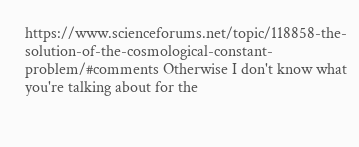https://www.scienceforums.net/topic/118858-the-solution-of-the-cosmological-constant-problem/#comments Otherwise I don't know what you're talking about for the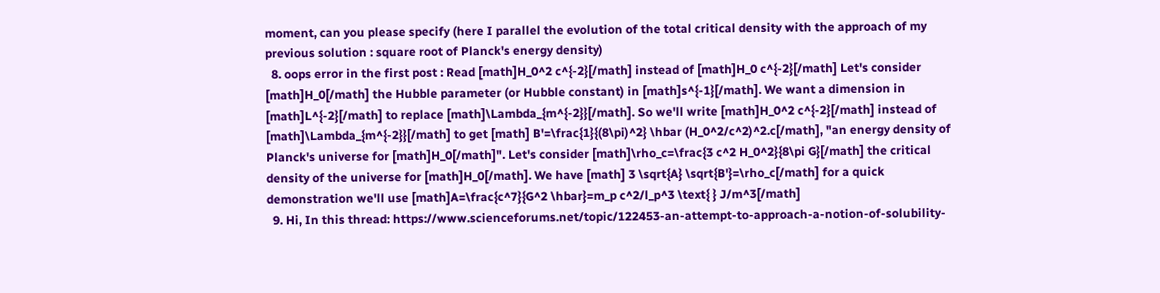moment, can you please specify (here I parallel the evolution of the total critical density with the approach of my previous solution : square root of Planck's energy density)
  8. oops error in the first post : Read [math]H_0^2 c^{-2}[/math] instead of [math]H_0 c^{-2}[/math] Let's consider [math]H_0[/math] the Hubble parameter (or Hubble constant) in [math]s^{-1}[/math]. We want a dimension in [math]L^{-2}[/math] to replace [math]\Lambda_{m^{-2}}[/math]. So we'll write [math]H_0^2 c^{-2}[/math] instead of [math]\Lambda_{m^{-2}}[/math] to get [math] B'=\frac{1}{(8\pi)^2} \hbar (H_0^2/c^2)^2.c[/math], "an energy density of Planck's universe for [math]H_0[/math]". Let's consider [math]\rho_c=\frac{3 c^2 H_0^2}{8\pi G}[/math] the critical density of the universe for [math]H_0[/math]. We have [math] 3 \sqrt{A} \sqrt{B'}=\rho_c[/math] for a quick demonstration we'll use [math]A=\frac{c^7}{G^2 \hbar}=m_p c^2/l_p^3 \text{ } J/m^3[/math]
  9. Hi, In this thread: https://www.scienceforums.net/topic/122453-an-attempt-to-approach-a-notion-of-solubility-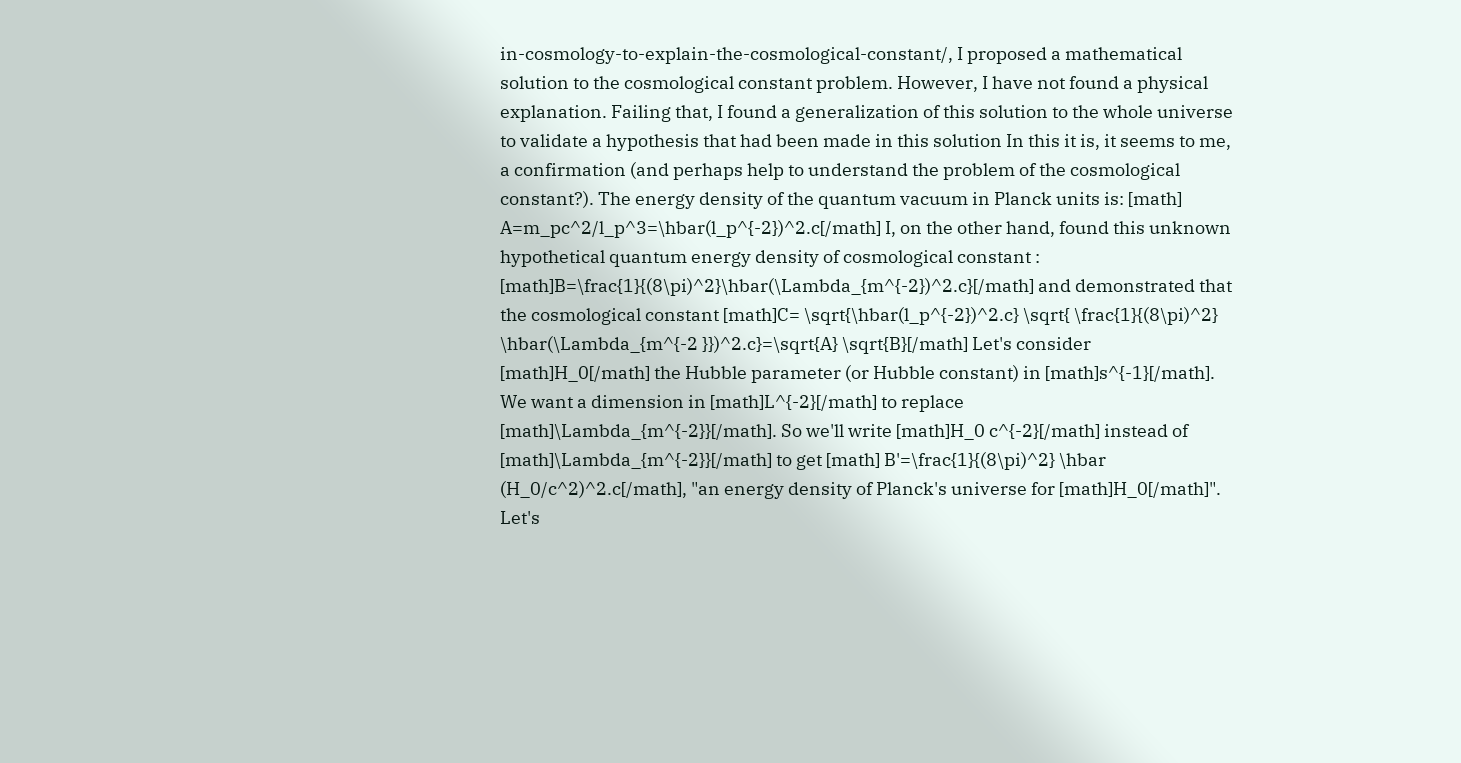in-cosmology-to-explain-the-cosmological-constant/, I proposed a mathematical solution to the cosmological constant problem. However, I have not found a physical explanation. Failing that, I found a generalization of this solution to the whole universe to validate a hypothesis that had been made in this solution In this it is, it seems to me, a confirmation (and perhaps help to understand the problem of the cosmological constant?). The energy density of the quantum vacuum in Planck units is: [math] A=m_pc^2/l_p^3=\hbar(l_p^{-2})^2.c[/math] I, on the other hand, found this unknown hypothetical quantum energy density of cosmological constant : [math]B=\frac{1}{(8\pi)^2}\hbar(\Lambda_{m^{-2})^2.c}[/math] and demonstrated that the cosmological constant [math]C= \sqrt{\hbar(l_p^{-2})^2.c} \sqrt{ \frac{1}{(8\pi)^2} \hbar(\Lambda_{m^{-2 }})^2.c}=\sqrt{A} \sqrt{B}[/math] Let's consider [math]H_0[/math] the Hubble parameter (or Hubble constant) in [math]s^{-1}[/math]. We want a dimension in [math]L^{-2}[/math] to replace [math]\Lambda_{m^{-2}}[/math]. So we'll write [math]H_0 c^{-2}[/math] instead of [math]\Lambda_{m^{-2}}[/math] to get [math] B'=\frac{1}{(8\pi)^2} \hbar (H_0/c^2)^2.c[/math], "an energy density of Planck's universe for [math]H_0[/math]". Let's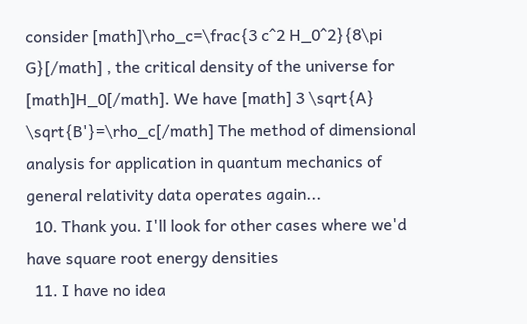consider [math]\rho_c=\frac{3 c^2 H_0^2}{8\pi G}[/math] , the critical density of the universe for [math]H_0[/math]. We have [math] 3 \sqrt{A} \sqrt{B'}=\rho_c[/math] The method of dimensional analysis for application in quantum mechanics of general relativity data operates again...
  10. Thank you. I'll look for other cases where we'd have square root energy densities
  11. I have no idea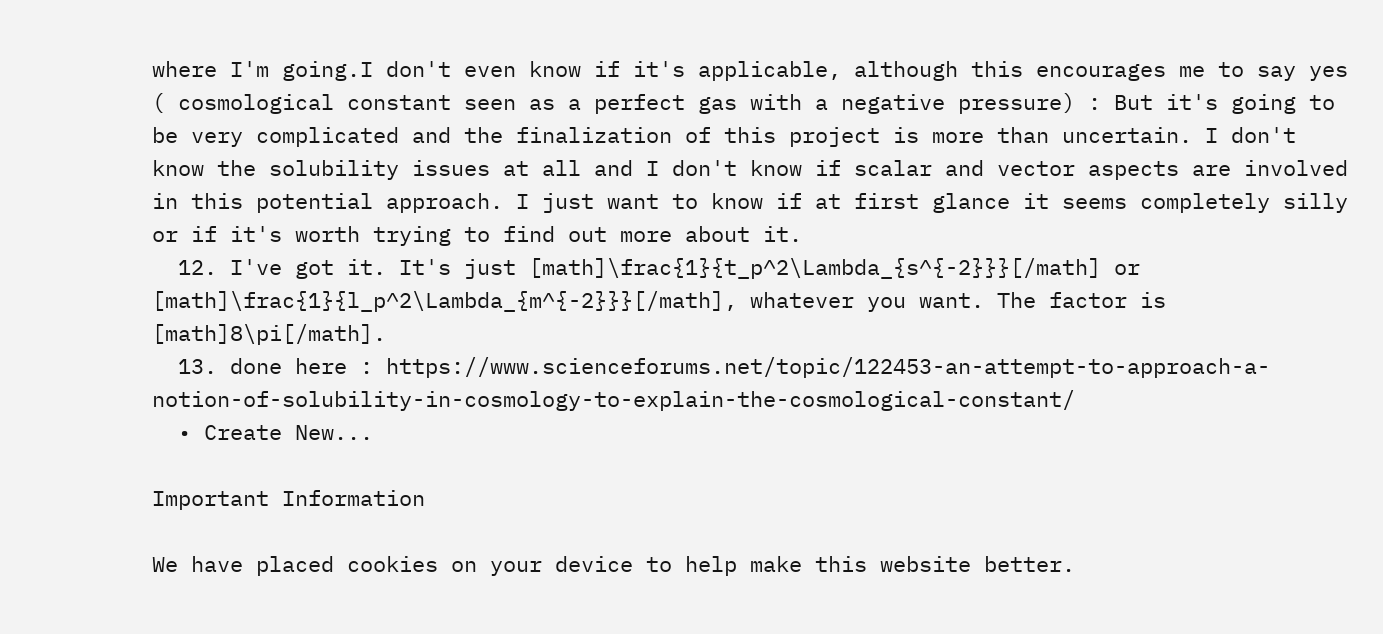where I'm going.I don't even know if it's applicable, although this encourages me to say yes ( cosmological constant seen as a perfect gas with a negative pressure) : But it's going to be very complicated and the finalization of this project is more than uncertain. I don't know the solubility issues at all and I don't know if scalar and vector aspects are involved in this potential approach. I just want to know if at first glance it seems completely silly or if it's worth trying to find out more about it.
  12. I've got it. It's just [math]\frac{1}{t_p^2\Lambda_{s^{-2}}}[/math] or [math]\frac{1}{l_p^2\Lambda_{m^{-2}}}[/math], whatever you want. The factor is [math]8\pi[/math].
  13. done here : https://www.scienceforums.net/topic/122453-an-attempt-to-approach-a-notion-of-solubility-in-cosmology-to-explain-the-cosmological-constant/
  • Create New...

Important Information

We have placed cookies on your device to help make this website better.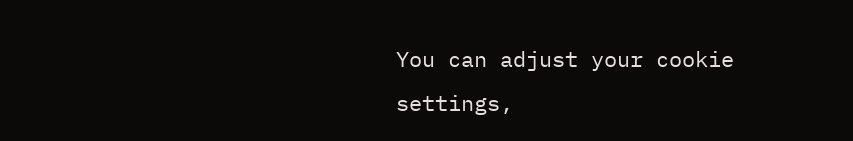You can adjust your cookie settings,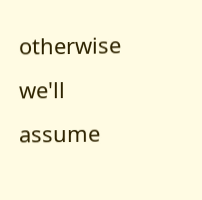otherwise we'll assume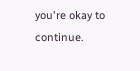you're okay to continue.